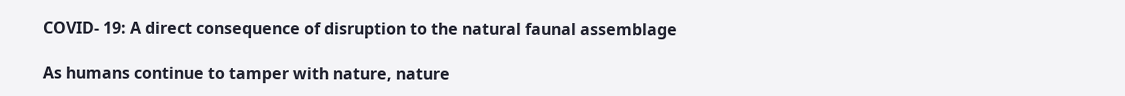COVID- 19: A direct consequence of disruption to the natural faunal assemblage

As humans continue to tamper with nature, nature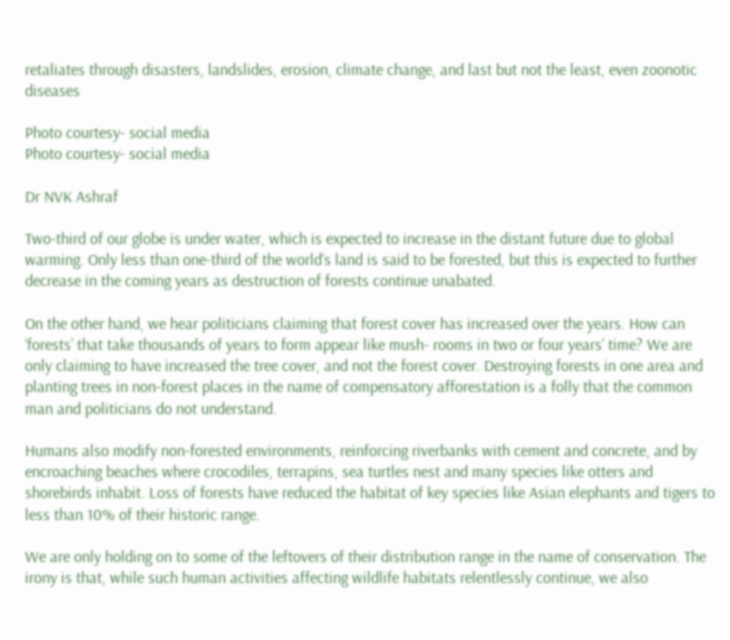retaliates through disasters, landslides, erosion, climate change, and last but not the least, even zoonotic diseases

Photo courtesy- social media
Photo courtesy- social media

Dr NVK Ashraf

Two-third of our globe is under water, which is expected to increase in the distant future due to global warming. Only less than one-third of the world’s land is said to be forested, but this is expected to further decrease in the coming years as destruction of forests continue unabated.

On the other hand, we hear politicians claiming that forest cover has increased over the years. How can ‘forests’ that take thousands of years to form appear like mush- rooms in two or four years’ time? We are only claiming to have increased the tree cover, and not the forest cover. Destroying forests in one area and planting trees in non-forest places in the name of compensatory afforestation is a folly that the common man and politicians do not understand.

Humans also modify non-forested environments, reinforcing riverbanks with cement and concrete, and by encroaching beaches where crocodiles, terrapins, sea turtles nest and many species like otters and shorebirds inhabit. Loss of forests have reduced the habitat of key species like Asian elephants and tigers to less than 10% of their historic range.

We are only holding on to some of the leftovers of their distribution range in the name of conservation. The irony is that, while such human activities affecting wildlife habitats relentlessly continue, we also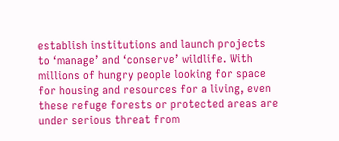establish institutions and launch projects to ‘manage’ and ‘conserve’ wildlife. With millions of hungry people looking for space for housing and resources for a living, even these refuge forests or protected areas are under serious threat from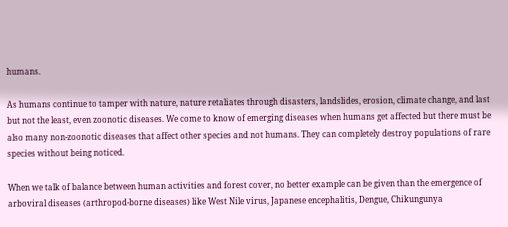humans.

As humans continue to tamper with nature, nature retaliates through disasters, landslides, erosion, climate change, and last but not the least, even zoonotic diseases. We come to know of emerging diseases when humans get affected but there must be also many non-zoonotic diseases that affect other species and not humans. They can completely destroy populations of rare species without being noticed.

When we talk of balance between human activities and forest cover, no better example can be given than the emergence of arboviral diseases (arthropod-borne diseases) like West Nile virus, Japanese encephalitis, Dengue, Chikungunya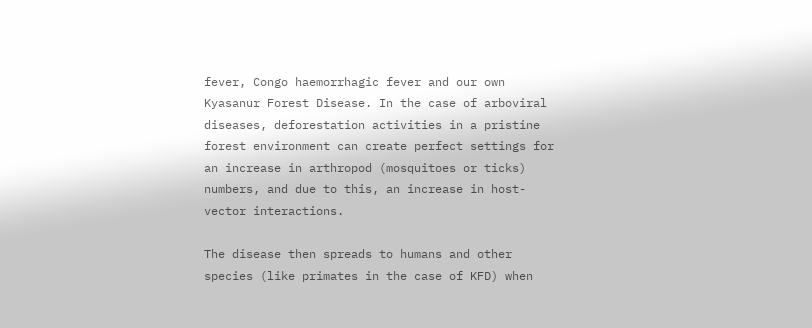fever, Congo haemorrhagic fever and our own Kyasanur Forest Disease. In the case of arboviral diseases, deforestation activities in a pristine forest environment can create perfect settings for an increase in arthropod (mosquitoes or ticks) numbers, and due to this, an increase in host-vector interactions.

The disease then spreads to humans and other species (like primates in the case of KFD) when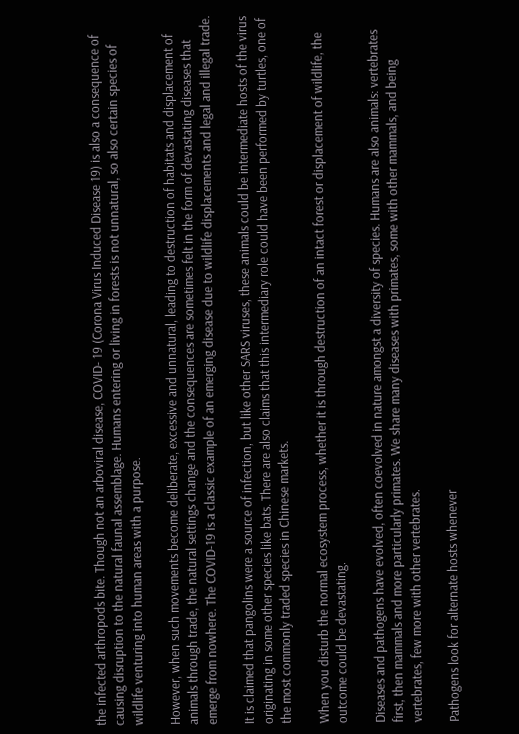the infected arthropods bite. Though not an arboviral disease, COVID- 19 (Corona Virus Induced Disease 19) is also a consequence of causing disruption to the natural faunal assemblage. Humans entering or living in forests is not unnatural, so also certain species of wildlife venturing into human areas with a purpose.

However, when such movements become deliberate, excessive and unnatural, leading to destruction of habitats and displacement of animals through trade, the natural settings change and the consequences are sometimes felt in the form of devastating diseases that emerge from nowhere. The COVID-19 is a classic example of an emerging disease due to wildlife displacements and legal and illegal trade.

It is claimed that pangolins were a source of infection, but like other SARS viruses, these animals could be intermediate hosts of the virus originating in some other species like bats. There are also claims that this intermediary role could have been performed by turtles, one of the most commonly traded species in Chinese markets.

When you disturb the normal ecosystem process, whether it is through destruction of an intact forest or displacement of wildlife, the outcome could be devastating.

Diseases and pathogens have evolved, often coevolved in nature amongst a diversity of species. Humans are also animals: vertebrates first, then mammals and more particularly primates. We share many diseases with primates, some with other mammals, and being vertebrates, few more with other vertebrates.

Pathogens look for alternate hosts whenever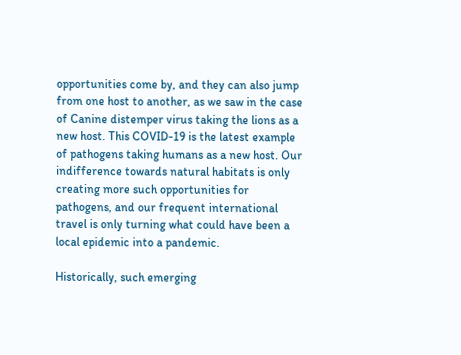opportunities come by, and they can also jump from one host to another, as we saw in the case of Canine distemper virus taking the lions as a new host. This COVID-19 is the latest example of pathogens taking humans as a new host. Our indifference towards natural habitats is only creating more such opportunities for pathogens, and our frequent international travel is only turning what could have been a local epidemic into a pandemic.

Historically, such emerging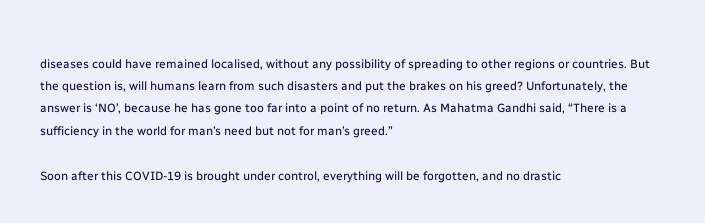diseases could have remained localised, without any possibility of spreading to other regions or countries. But the question is, will humans learn from such disasters and put the brakes on his greed? Unfortunately, the answer is ‘NO’, because he has gone too far into a point of no return. As Mahatma Gandhi said, “There is a sufficiency in the world for man’s need but not for man’s greed.”

Soon after this COVID-19 is brought under control, everything will be forgotten, and no drastic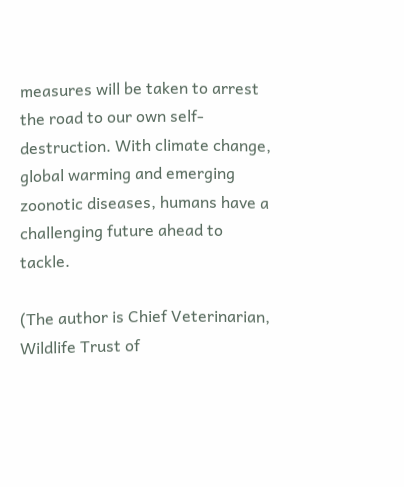measures will be taken to arrest the road to our own self-destruction. With climate change, global warming and emerging zoonotic diseases, humans have a challenging future ahead to tackle.

(The author is Chief Veterinarian, Wildlife Trust of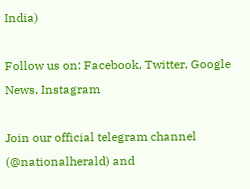India)

Follow us on: Facebook, Twitter, Google News, Instagram

Join our official telegram channel (@nationalherald) and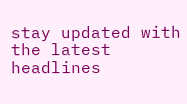stay updated with the latest headlines